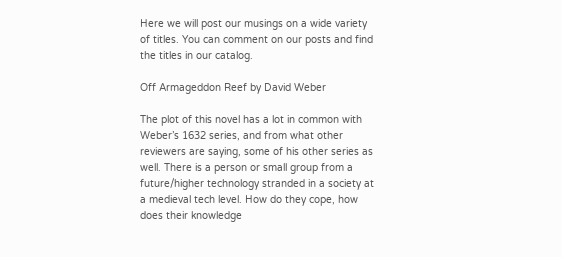Here we will post our musings on a wide variety of titles. You can comment on our posts and find the titles in our catalog.

Off Armageddon Reef by David Weber

The plot of this novel has a lot in common with Weber’s 1632 series, and from what other reviewers are saying, some of his other series as well. There is a person or small group from a future/higher technology stranded in a society at a medieval tech level. How do they cope, how does their knowledge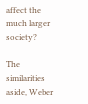affect the much larger society?

The similarities aside, Weber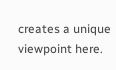creates a unique viewpoint here.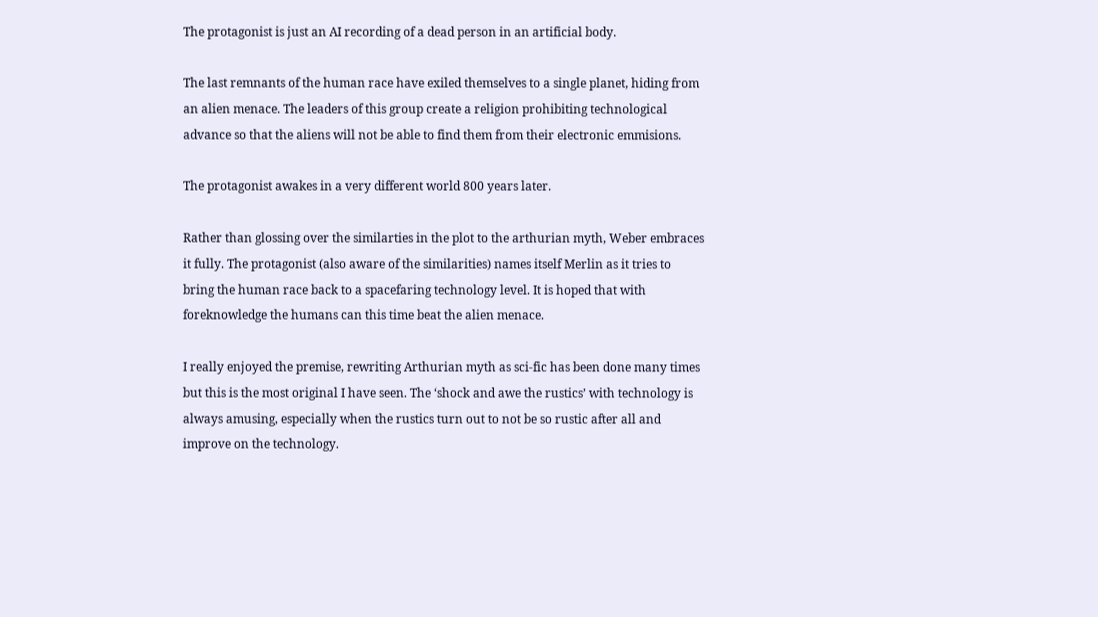The protagonist is just an AI recording of a dead person in an artificial body.

The last remnants of the human race have exiled themselves to a single planet, hiding from an alien menace. The leaders of this group create a religion prohibiting technological advance so that the aliens will not be able to find them from their electronic emmisions.

The protagonist awakes in a very different world 800 years later.

Rather than glossing over the similarties in the plot to the arthurian myth, Weber embraces it fully. The protagonist (also aware of the similarities) names itself Merlin as it tries to bring the human race back to a spacefaring technology level. It is hoped that with foreknowledge the humans can this time beat the alien menace.

I really enjoyed the premise, rewriting Arthurian myth as sci-fic has been done many times but this is the most original I have seen. The ‘shock and awe the rustics’ with technology is always amusing, especially when the rustics turn out to not be so rustic after all and improve on the technology.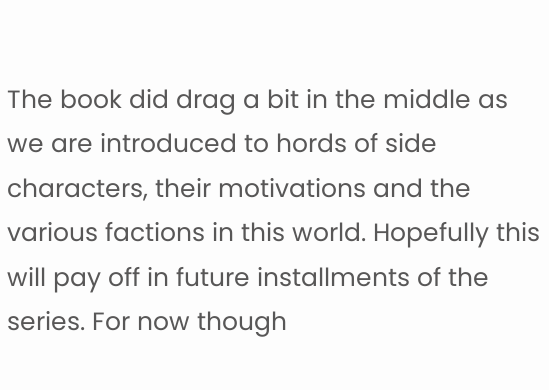The book did drag a bit in the middle as we are introduced to hords of side characters, their motivations and the various factions in this world. Hopefully this will pay off in future installments of the series. For now though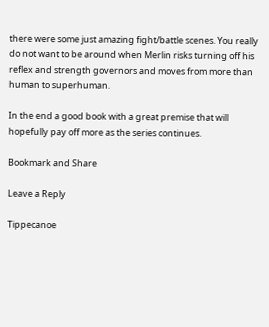there were some just amazing fight/battle scenes. You really do not want to be around when Merlin risks turning off his reflex and strength governors and moves from more than human to superhuman.

In the end a good book with a great premise that will hopefully pay off more as the series continues.

Bookmark and Share

Leave a Reply

Tippecanoe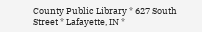County Public Library * 627 South Street * Lafayette, IN *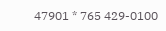47901 * 765 429-0100